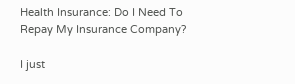Health Insurance: Do I Need To Repay My Insurance Company?

I just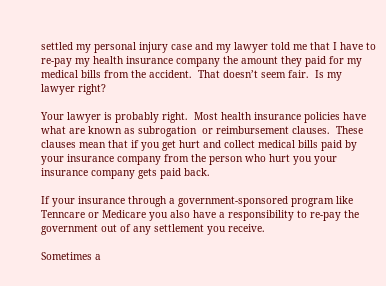settled my personal injury case and my lawyer told me that I have to re-pay my health insurance company the amount they paid for my medical bills from the accident.  That doesn’t seem fair.  Is my lawyer right?

Your lawyer is probably right.  Most health insurance policies have what are known as subrogation  or reimbursement clauses.  These clauses mean that if you get hurt and collect medical bills paid by your insurance company from the person who hurt you your insurance company gets paid back.

If your insurance through a government-sponsored program like Tenncare or Medicare you also have a responsibility to re-pay the government out of any settlement you receive.

Sometimes a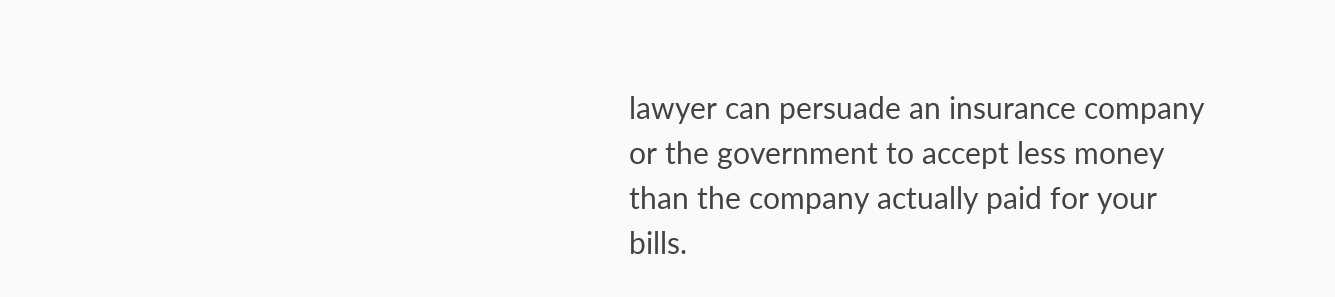lawyer can persuade an insurance company or the government to accept less money than the company actually paid for your bills.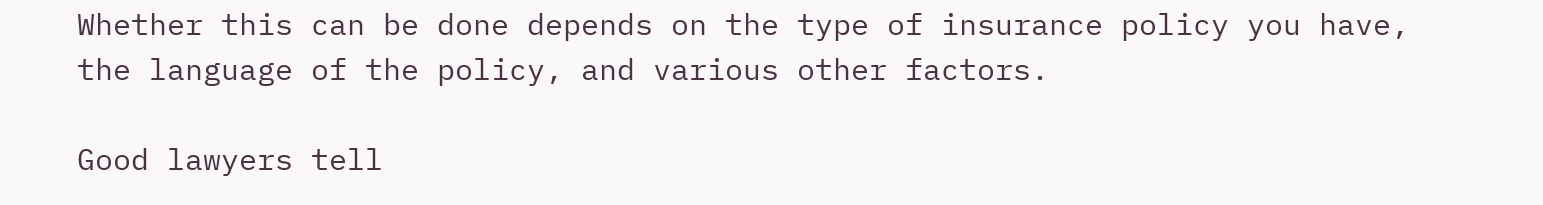Whether this can be done depends on the type of insurance policy you have, the language of the policy, and various other factors.

Good lawyers tell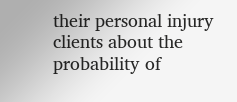their personal injury clients about the probability of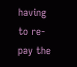having to re-pay the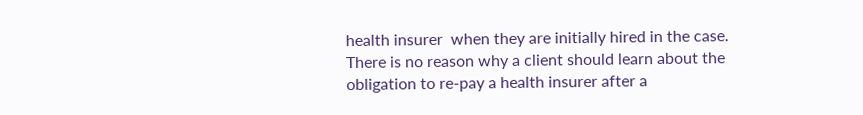health insurer  when they are initially hired in the case.  There is no reason why a client should learn about the obligation to re-pay a health insurer after a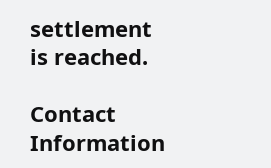settlement is reached.

Contact Information